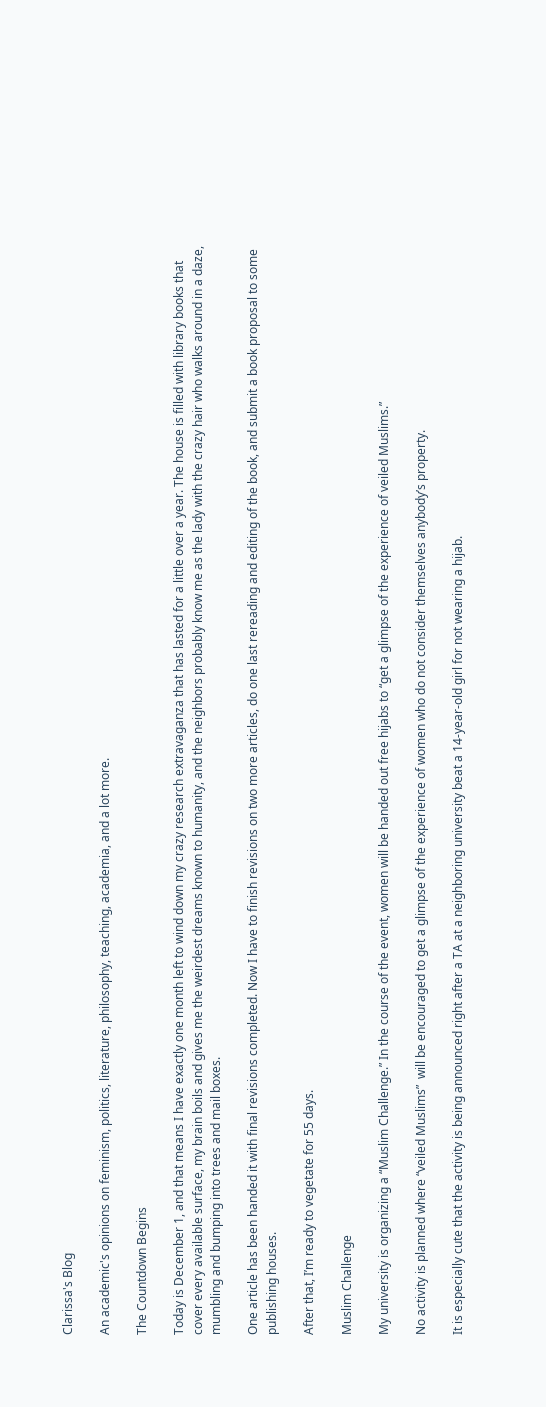Clarissa's Blog

An academic's opinions on feminism, politics, literature, philosophy, teaching, academia, and a lot more.

The Countdown Begins

Today is December 1, and that means I have exactly one month left to wind down my crazy research extravaganza that has lasted for a little over a year. The house is filled with library books that cover every available surface, my brain boils and gives me the weirdest dreams known to humanity, and the neighbors probably know me as the lady with the crazy hair who walks around in a daze, mumbling and bumping into trees and mail boxes.

One article has been handed it with final revisions completed. Now I have to finish revisions on two more articles, do one last rereading and editing of the book, and submit a book proposal to some publishing houses.

After that, I’m ready to vegetate for 55 days.

Muslim Challenge

My university is organizing a “Muslim Challenge.” In the course of the event, women will be handed out free hijabs to “get a glimpse of the experience of veiled Muslims.”

No activity is planned where “veiled Muslims”  will be encouraged to get a glimpse of the experience of women who do not consider themselves anybody’s property.

It is especially cute that the activity is being announced right after a TA at a neighboring university beat a 14-year-old girl for not wearing a hijab.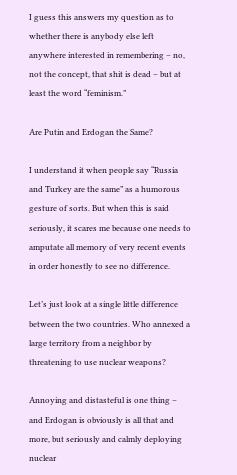I guess this answers my question as to whether there is anybody else left anywhere interested in remembering – no, not the concept, that shit is dead – but at least the word “feminism.”

Are Putin and Erdogan the Same?

I understand it when people say “Russia and Turkey are the same” as a humorous gesture of sorts. But when this is said seriously, it scares me because one needs to amputate all memory of very recent events in order honestly to see no difference.

Let’s just look at a single little difference between the two countries. Who annexed a large territory from a neighbor by threatening to use nuclear weapons?

Annoying and distasteful is one thing – and Erdogan is obviously is all that and more, but seriously and calmly deploying nuclear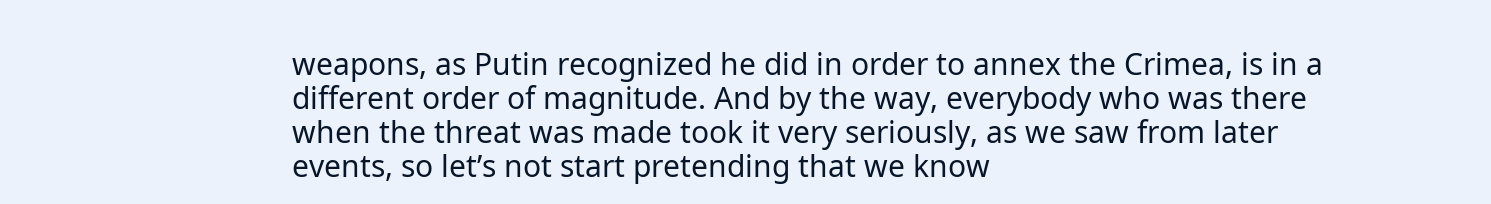weapons, as Putin recognized he did in order to annex the Crimea, is in a different order of magnitude. And by the way, everybody who was there when the threat was made took it very seriously, as we saw from later events, so let’s not start pretending that we know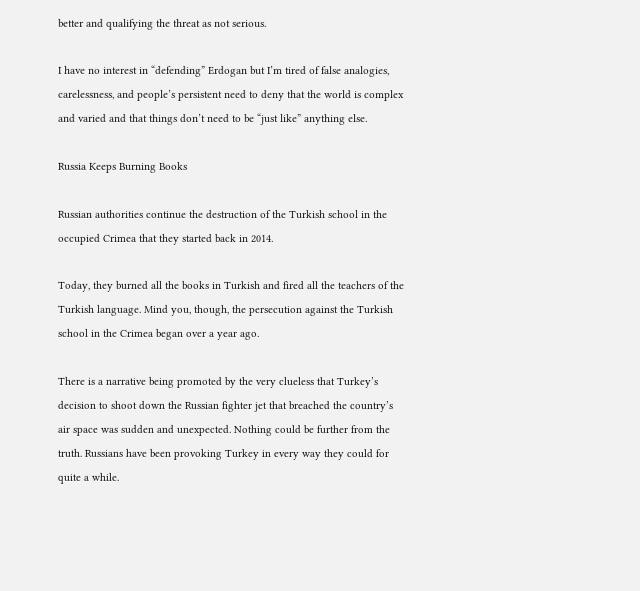better and qualifying the threat as not serious.

I have no interest in “defending” Erdogan but I’m tired of false analogies, carelessness, and people’s persistent need to deny that the world is complex and varied and that things don’t need to be “just like” anything else.

Russia Keeps Burning Books

Russian authorities continue the destruction of the Turkish school in the occupied Crimea that they started back in 2014.

Today, they burned all the books in Turkish and fired all the teachers of the Turkish language. Mind you, though, the persecution against the Turkish school in the Crimea began over a year ago.

There is a narrative being promoted by the very clueless that Turkey’s decision to shoot down the Russian fighter jet that breached the country’s air space was sudden and unexpected. Nothing could be further from the truth. Russians have been provoking Turkey in every way they could for quite a while.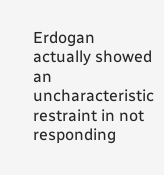Erdogan actually showed an uncharacteristic restraint in not responding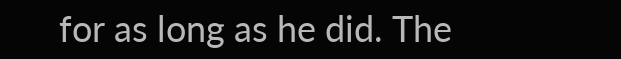for as long as he did. The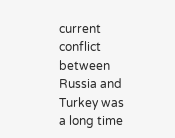current conflict between Russia and Turkey was a long time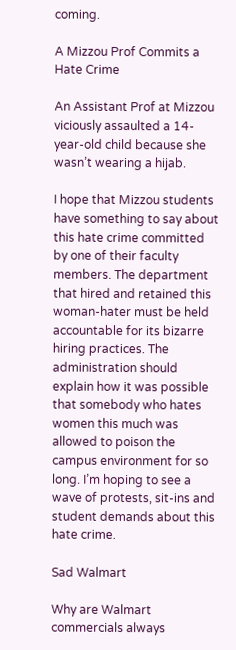coming.

A Mizzou Prof Commits a Hate Crime

An Assistant Prof at Mizzou viciously assaulted a 14-year-old child because she wasn’t wearing a hijab.

I hope that Mizzou students have something to say about this hate crime committed by one of their faculty members. The department that hired and retained this woman-hater must be held accountable for its bizarre hiring practices. The administration should explain how it was possible that somebody who hates women this much was allowed to poison the campus environment for so long. I’m hoping to see a wave of protests, sit-ins and student demands about this hate crime.

Sad Walmart

Why are Walmart commercials always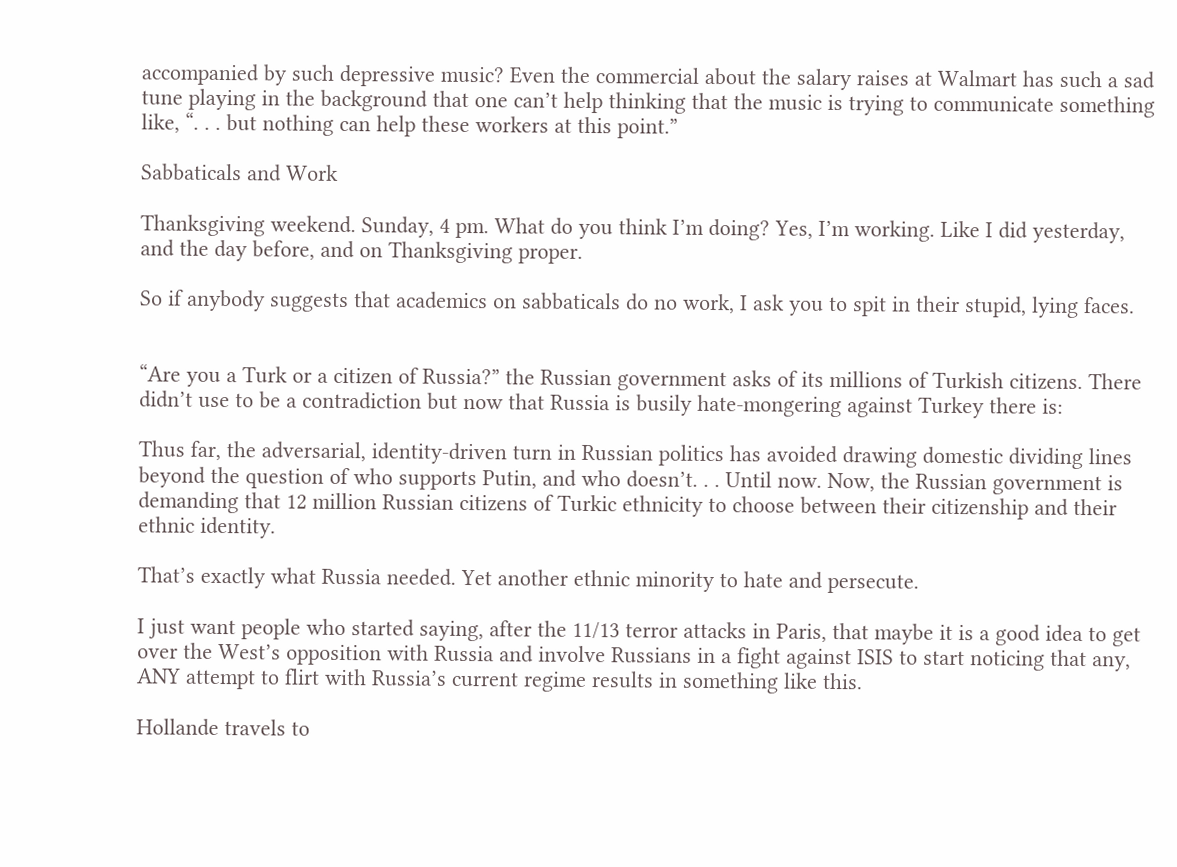accompanied by such depressive music? Even the commercial about the salary raises at Walmart has such a sad tune playing in the background that one can’t help thinking that the music is trying to communicate something like, “. . . but nothing can help these workers at this point.”

Sabbaticals and Work

Thanksgiving weekend. Sunday, 4 pm. What do you think I’m doing? Yes, I’m working. Like I did yesterday, and the day before, and on Thanksgiving proper.

So if anybody suggests that academics on sabbaticals do no work, I ask you to spit in their stupid, lying faces.


“Are you a Turk or a citizen of Russia?” the Russian government asks of its millions of Turkish citizens. There didn’t use to be a contradiction but now that Russia is busily hate-mongering against Turkey there is:

Thus far, the adversarial, identity-driven turn in Russian politics has avoided drawing domestic dividing lines beyond the question of who supports Putin, and who doesn’t. . . Until now. Now, the Russian government is demanding that 12 million Russian citizens of Turkic ethnicity to choose between their citizenship and their ethnic identity.

That’s exactly what Russia needed. Yet another ethnic minority to hate and persecute.

I just want people who started saying, after the 11/13 terror attacks in Paris, that maybe it is a good idea to get over the West’s opposition with Russia and involve Russians in a fight against ISIS to start noticing that any, ANY attempt to flirt with Russia’s current regime results in something like this.

Hollande travels to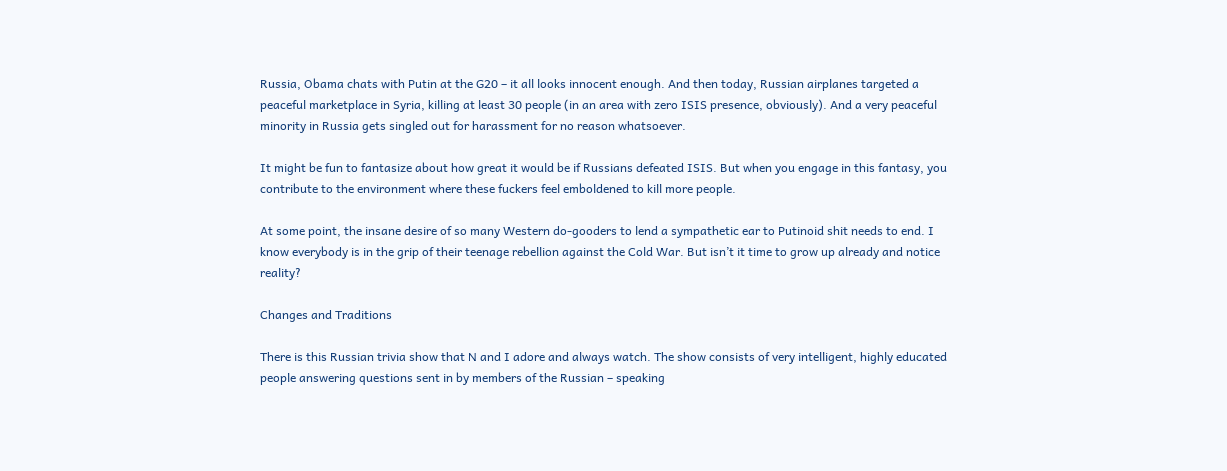Russia, Obama chats with Putin at the G20 – it all looks innocent enough. And then today, Russian airplanes targeted a peaceful marketplace in Syria, killing at least 30 people (in an area with zero ISIS presence, obviously). And a very peaceful minority in Russia gets singled out for harassment for no reason whatsoever.

It might be fun to fantasize about how great it would be if Russians defeated ISIS. But when you engage in this fantasy, you contribute to the environment where these fuckers feel emboldened to kill more people.

At some point, the insane desire of so many Western do-gooders to lend a sympathetic ear to Putinoid shit needs to end. I know everybody is in the grip of their teenage rebellion against the Cold War. But isn’t it time to grow up already and notice reality?

Changes and Traditions

There is this Russian trivia show that N and I adore and always watch. The show consists of very intelligent, highly educated people answering questions sent in by members of the Russian – speaking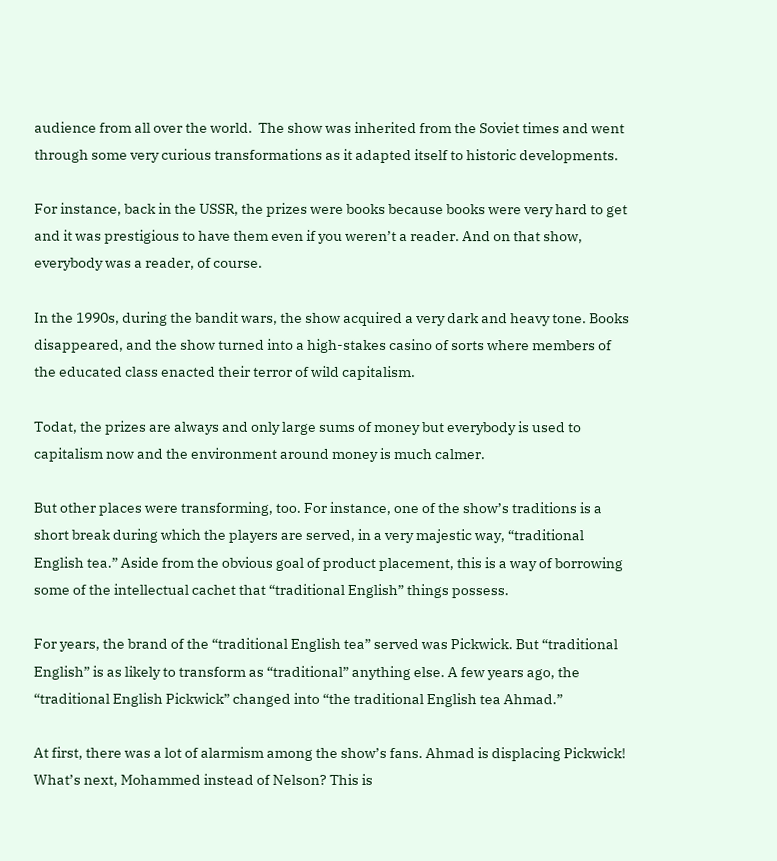audience from all over the world.  The show was inherited from the Soviet times and went through some very curious transformations as it adapted itself to historic developments.

For instance, back in the USSR, the prizes were books because books were very hard to get and it was prestigious to have them even if you weren’t a reader. And on that show, everybody was a reader, of course.

In the 1990s, during the bandit wars, the show acquired a very dark and heavy tone. Books disappeared, and the show turned into a high-stakes casino of sorts where members of the educated class enacted their terror of wild capitalism.

Todat, the prizes are always and only large sums of money but everybody is used to capitalism now and the environment around money is much calmer.

But other places were transforming, too. For instance, one of the show’s traditions is a short break during which the players are served, in a very majestic way, “traditional English tea.” Aside from the obvious goal of product placement, this is a way of borrowing some of the intellectual cachet that “traditional English” things possess.

For years, the brand of the “traditional English tea” served was Pickwick. But “traditional English” is as likely to transform as “traditional” anything else. A few years ago, the “traditional English Pickwick” changed into “the traditional English tea Ahmad.”

At first, there was a lot of alarmism among the show’s fans. Ahmad is displacing Pickwick! What’s next, Mohammed instead of Nelson? This is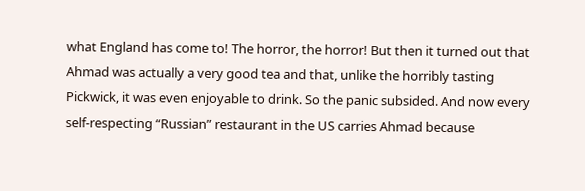what England has come to! The horror, the horror! But then it turned out that Ahmad was actually a very good tea and that, unlike the horribly tasting Pickwick, it was even enjoyable to drink. So the panic subsided. And now every self-respecting “Russian” restaurant in the US carries Ahmad because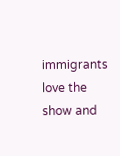immigrants love the show and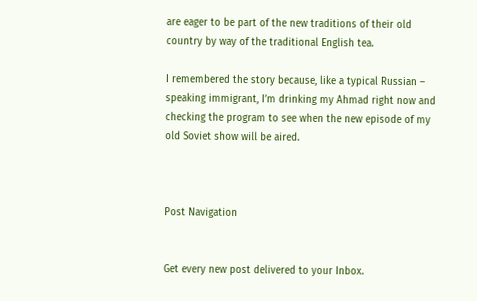are eager to be part of the new traditions of their old country by way of the traditional English tea.

I remembered the story because, like a typical Russian – speaking immigrant, I’m drinking my Ahmad right now and checking the program to see when the new episode of my old Soviet show will be aired.



Post Navigation


Get every new post delivered to your Inbox.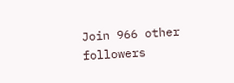Join 966 other followers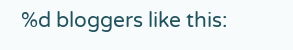%d bloggers like this: